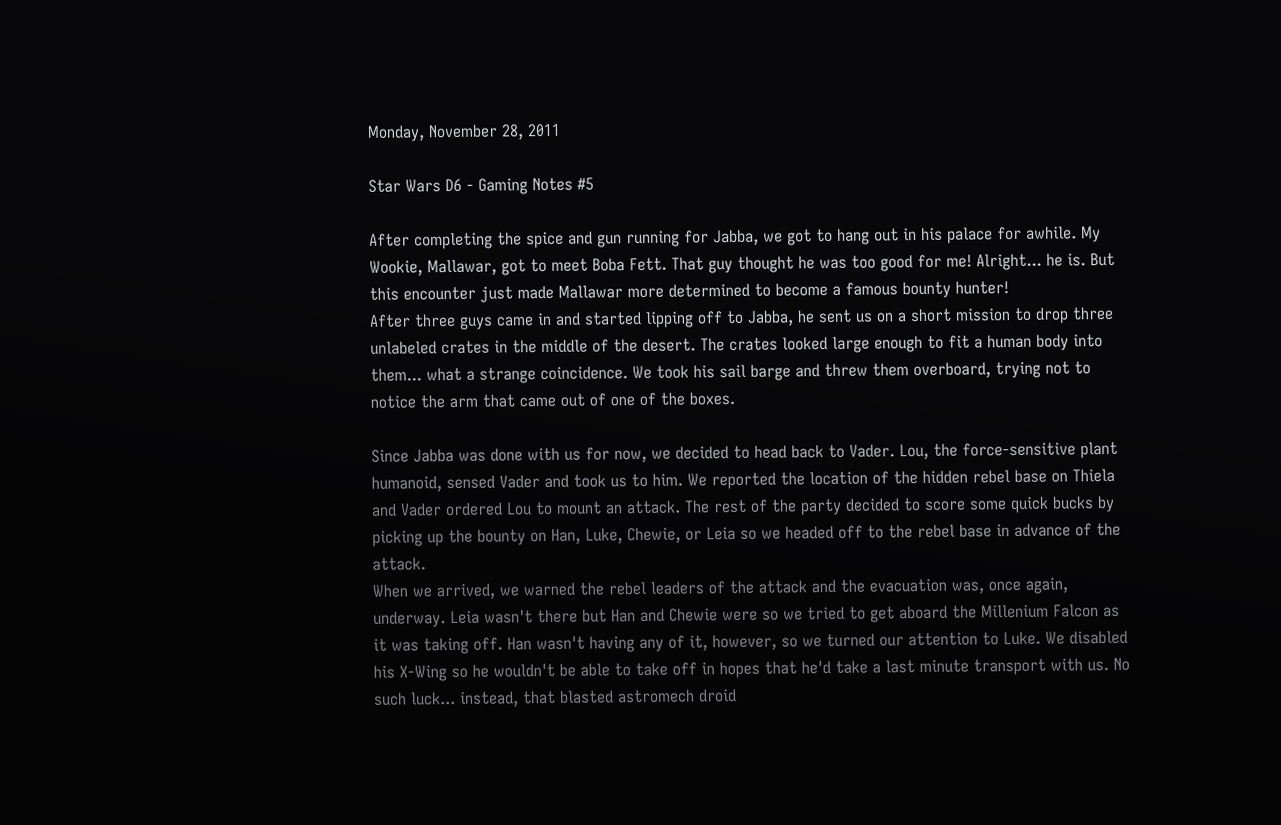Monday, November 28, 2011

Star Wars D6 - Gaming Notes #5

After completing the spice and gun running for Jabba, we got to hang out in his palace for awhile. My Wookie, Mallawar, got to meet Boba Fett. That guy thought he was too good for me! Alright... he is. But this encounter just made Mallawar more determined to become a famous bounty hunter!
After three guys came in and started lipping off to Jabba, he sent us on a short mission to drop three unlabeled crates in the middle of the desert. The crates looked large enough to fit a human body into them... what a strange coincidence. We took his sail barge and threw them overboard, trying not to notice the arm that came out of one of the boxes.

Since Jabba was done with us for now, we decided to head back to Vader. Lou, the force-sensitive plant humanoid, sensed Vader and took us to him. We reported the location of the hidden rebel base on Thiela and Vader ordered Lou to mount an attack. The rest of the party decided to score some quick bucks by picking up the bounty on Han, Luke, Chewie, or Leia so we headed off to the rebel base in advance of the attack.
When we arrived, we warned the rebel leaders of the attack and the evacuation was, once again, underway. Leia wasn't there but Han and Chewie were so we tried to get aboard the Millenium Falcon as it was taking off. Han wasn't having any of it, however, so we turned our attention to Luke. We disabled his X-Wing so he wouldn't be able to take off in hopes that he'd take a last minute transport with us. No such luck... instead, that blasted astromech droid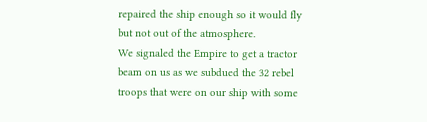repaired the ship enough so it would fly but not out of the atmosphere.
We signaled the Empire to get a tractor beam on us as we subdued the 32 rebel troops that were on our ship with some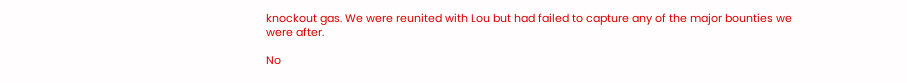knockout gas. We were reunited with Lou but had failed to capture any of the major bounties we were after.

No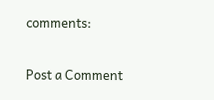comments:

Post a Comment